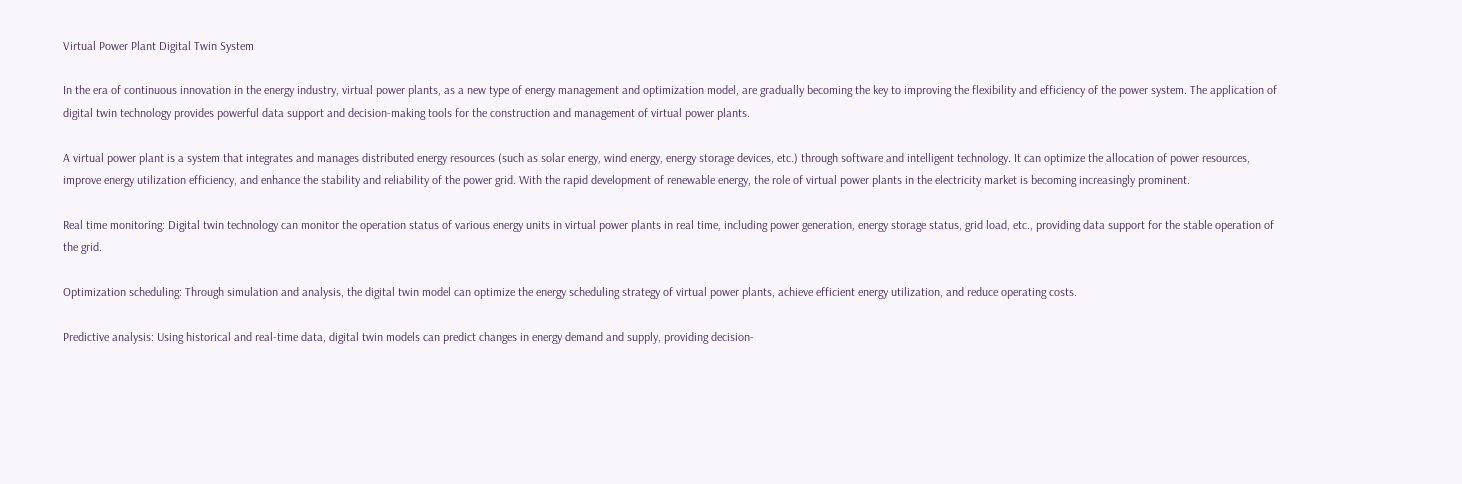Virtual Power Plant Digital Twin System

In the era of continuous innovation in the energy industry, virtual power plants, as a new type of energy management and optimization model, are gradually becoming the key to improving the flexibility and efficiency of the power system. The application of digital twin technology provides powerful data support and decision-making tools for the construction and management of virtual power plants.

A virtual power plant is a system that integrates and manages distributed energy resources (such as solar energy, wind energy, energy storage devices, etc.) through software and intelligent technology. It can optimize the allocation of power resources, improve energy utilization efficiency, and enhance the stability and reliability of the power grid. With the rapid development of renewable energy, the role of virtual power plants in the electricity market is becoming increasingly prominent.

Real time monitoring: Digital twin technology can monitor the operation status of various energy units in virtual power plants in real time, including power generation, energy storage status, grid load, etc., providing data support for the stable operation of the grid.

Optimization scheduling: Through simulation and analysis, the digital twin model can optimize the energy scheduling strategy of virtual power plants, achieve efficient energy utilization, and reduce operating costs.

Predictive analysis: Using historical and real-time data, digital twin models can predict changes in energy demand and supply, providing decision-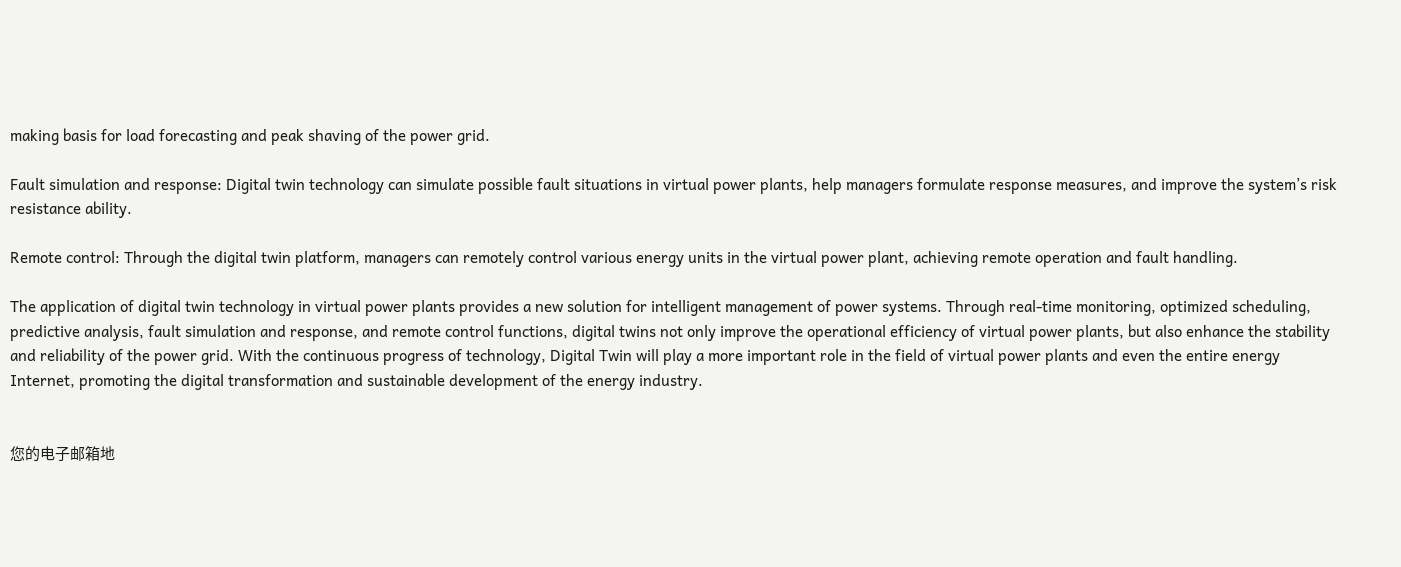making basis for load forecasting and peak shaving of the power grid.

Fault simulation and response: Digital twin technology can simulate possible fault situations in virtual power plants, help managers formulate response measures, and improve the system’s risk resistance ability.

Remote control: Through the digital twin platform, managers can remotely control various energy units in the virtual power plant, achieving remote operation and fault handling.

The application of digital twin technology in virtual power plants provides a new solution for intelligent management of power systems. Through real-time monitoring, optimized scheduling, predictive analysis, fault simulation and response, and remote control functions, digital twins not only improve the operational efficiency of virtual power plants, but also enhance the stability and reliability of the power grid. With the continuous progress of technology, Digital Twin will play a more important role in the field of virtual power plants and even the entire energy Internet, promoting the digital transformation and sustainable development of the energy industry.


您的电子邮箱地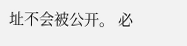址不会被公开。 必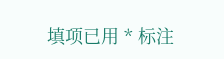填项已用 * 标注